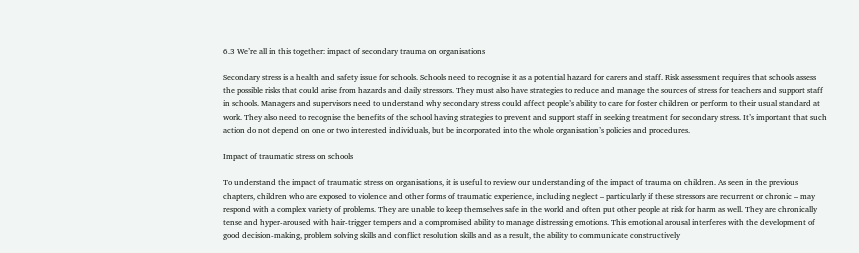6.3 We’re all in this together: impact of secondary trauma on organisations

Secondary stress is a health and safety issue for schools. Schools need to recognise it as a potential hazard for carers and staff. Risk assessment requires that schools assess the possible risks that could arise from hazards and daily stressors. They must also have strategies to reduce and manage the sources of stress for teachers and support staff in schools. Managers and supervisors need to understand why secondary stress could affect people’s ability to care for foster children or perform to their usual standard at work. They also need to recognise the benefits of the school having strategies to prevent and support staff in seeking treatment for secondary stress. It’s important that such action do not depend on one or two interested individuals, but be incorporated into the whole organisation’s policies and procedures.

Impact of traumatic stress on schools

To understand the impact of traumatic stress on organisations, it is useful to review our understanding of the impact of trauma on children. As seen in the previous chapters, children who are exposed to violence and other forms of traumatic experience, including neglect – particularly if these stressors are recurrent or chronic – may respond with a complex variety of problems. They are unable to keep themselves safe in the world and often put other people at risk for harm as well. They are chronically tense and hyper-aroused with hair-trigger tempers and a compromised ability to manage distressing emotions. This emotional arousal interferes with the development of good decision-making, problem solving skills and conflict resolution skills and as a result, the ability to communicate constructively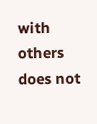with others does not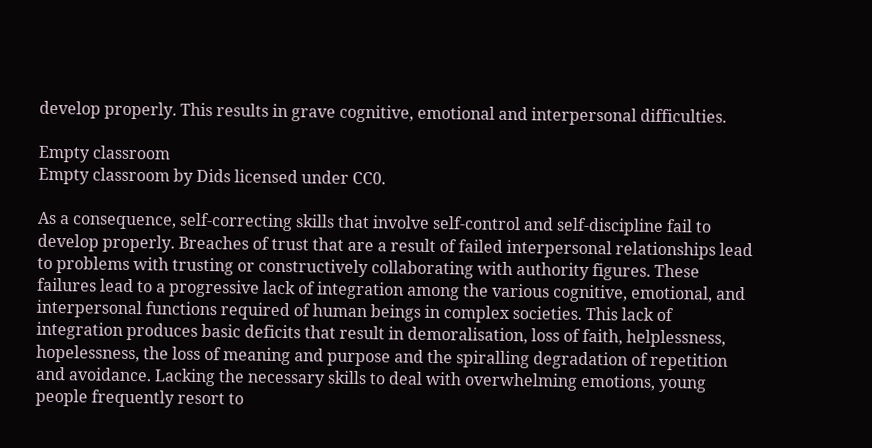develop properly. This results in grave cognitive, emotional and interpersonal difficulties.

Empty classroom
Empty classroom by Dids licensed under CC0.

As a consequence, self-correcting skills that involve self-control and self-discipline fail to develop properly. Breaches of trust that are a result of failed interpersonal relationships lead to problems with trusting or constructively collaborating with authority figures. These failures lead to a progressive lack of integration among the various cognitive, emotional, and interpersonal functions required of human beings in complex societies. This lack of integration produces basic deficits that result in demoralisation, loss of faith, helplessness, hopelessness, the loss of meaning and purpose and the spiralling degradation of repetition and avoidance. Lacking the necessary skills to deal with overwhelming emotions, young people frequently resort to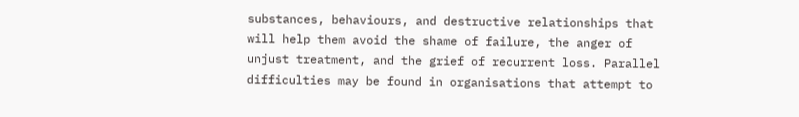substances, behaviours, and destructive relationships that will help them avoid the shame of failure, the anger of unjust treatment, and the grief of recurrent loss. Parallel difficulties may be found in organisations that attempt to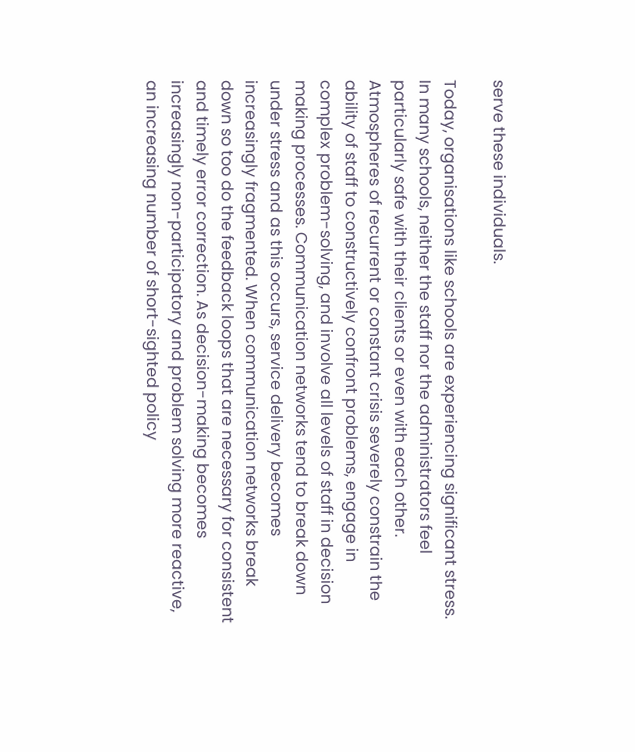serve these individuals.

Today, organisations like schools are experiencing significant stress. In many schools, neither the staff nor the administrators feel particularly safe with their clients or even with each other. Atmospheres of recurrent or constant crisis severely constrain the ability of staff to constructively confront problems, engage in complex problem-solving, and involve all levels of staff in decision making processes. Communication networks tend to break down under stress and as this occurs, service delivery becomes increasingly fragmented. When communication networks break down so too do the feedback loops that are necessary for consistent and timely error correction. As decision-making becomes increasingly non-participatory and problem solving more reactive, an increasing number of short-sighted policy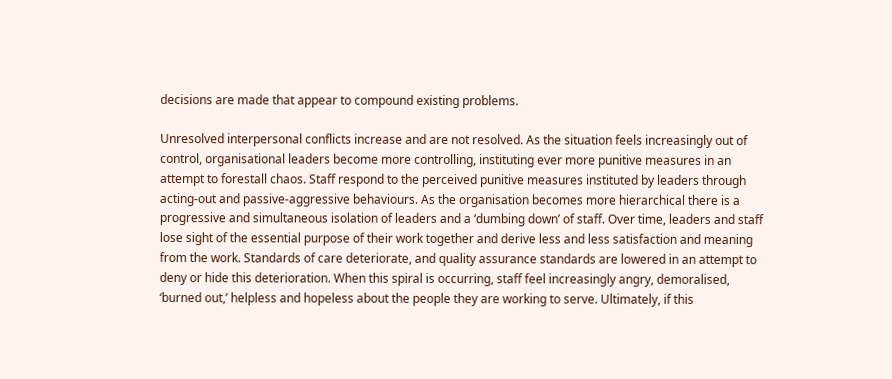decisions are made that appear to compound existing problems.

Unresolved interpersonal conflicts increase and are not resolved. As the situation feels increasingly out of control, organisational leaders become more controlling, instituting ever more punitive measures in an attempt to forestall chaos. Staff respond to the perceived punitive measures instituted by leaders through acting-out and passive-aggressive behaviours. As the organisation becomes more hierarchical there is a progressive and simultaneous isolation of leaders and a ‘dumbing down’ of staff. Over time, leaders and staff lose sight of the essential purpose of their work together and derive less and less satisfaction and meaning from the work. Standards of care deteriorate, and quality assurance standards are lowered in an attempt to deny or hide this deterioration. When this spiral is occurring, staff feel increasingly angry, demoralised, ‘burned out,’ helpless and hopeless about the people they are working to serve. Ultimately, if this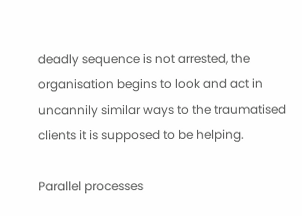deadly sequence is not arrested, the organisation begins to look and act in uncannily similar ways to the traumatised clients it is supposed to be helping.

Parallel processes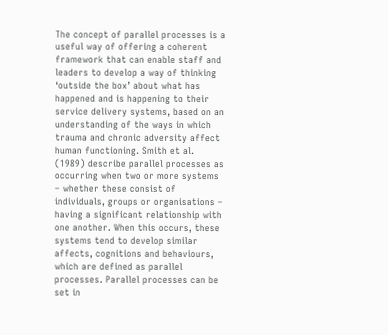The concept of parallel processes is a useful way of offering a coherent framework that can enable staff and leaders to develop a way of thinking ‘outside the box’ about what has happened and is happening to their service delivery systems, based on an understanding of the ways in which trauma and chronic adversity affect human functioning. Smith et al. (1989) describe parallel processes as occurring when two or more systems – whether these consist of individuals, groups or organisations – having a significant relationship with one another. When this occurs, these systems tend to develop similar affects, cognitions and behaviours, which are defined as parallel processes. Parallel processes can be set in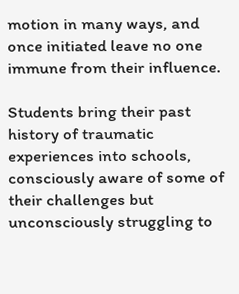motion in many ways, and once initiated leave no one immune from their influence.

Students bring their past history of traumatic experiences into schools, consciously aware of some of their challenges but unconsciously struggling to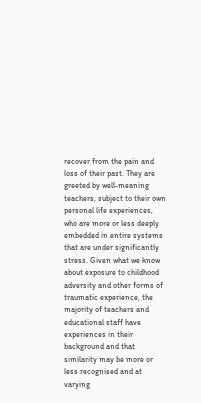recover from the pain and loss of their past. They are greeted by well-meaning teachers, subject to their own personal life experiences, who are more or less deeply embedded in entire systems that are under significantly stress. Given what we know about exposure to childhood adversity and other forms of traumatic experience, the majority of teachers and educational staff have experiences in their background and that similarity may be more or less recognised and at varying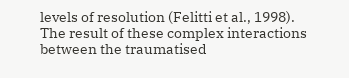levels of resolution (Felitti et al., 1998). The result of these complex interactions between the traumatised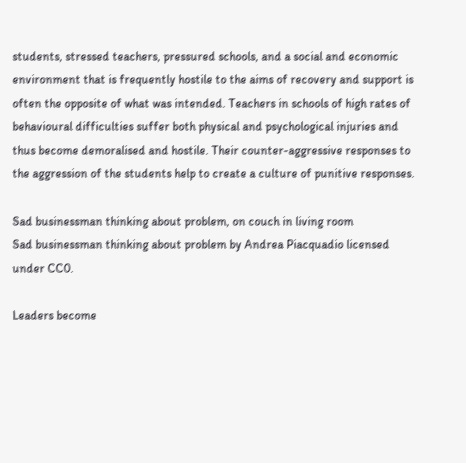students, stressed teachers, pressured schools, and a social and economic environment that is frequently hostile to the aims of recovery and support is often the opposite of what was intended. Teachers in schools of high rates of behavioural difficulties suffer both physical and psychological injuries and thus become demoralised and hostile. Their counter-aggressive responses to the aggression of the students help to create a culture of punitive responses.

Sad businessman thinking about problem, on couch in living room
Sad businessman thinking about problem by Andrea Piacquadio licensed under CC0.

Leaders become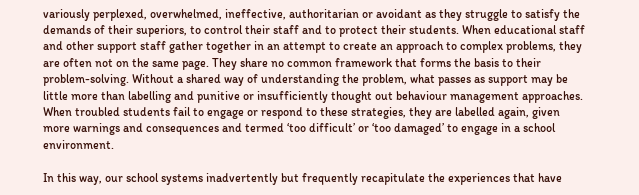variously perplexed, overwhelmed, ineffective, authoritarian or avoidant as they struggle to satisfy the demands of their superiors, to control their staff and to protect their students. When educational staff and other support staff gather together in an attempt to create an approach to complex problems, they are often not on the same page. They share no common framework that forms the basis to their problem-solving. Without a shared way of understanding the problem, what passes as support may be little more than labelling and punitive or insufficiently thought out behaviour management approaches. When troubled students fail to engage or respond to these strategies, they are labelled again, given more warnings and consequences and termed ‘too difficult’ or ‘too damaged’ to engage in a school environment.

In this way, our school systems inadvertently but frequently recapitulate the experiences that have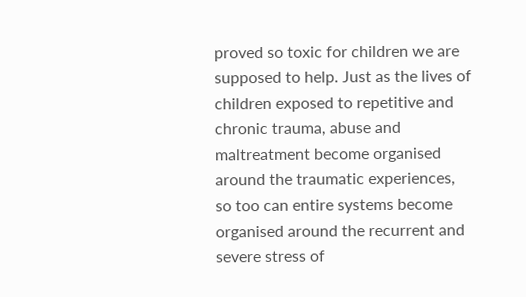proved so toxic for children we are supposed to help. Just as the lives of children exposed to repetitive and chronic trauma, abuse and maltreatment become organised around the traumatic experiences, so too can entire systems become organised around the recurrent and severe stress of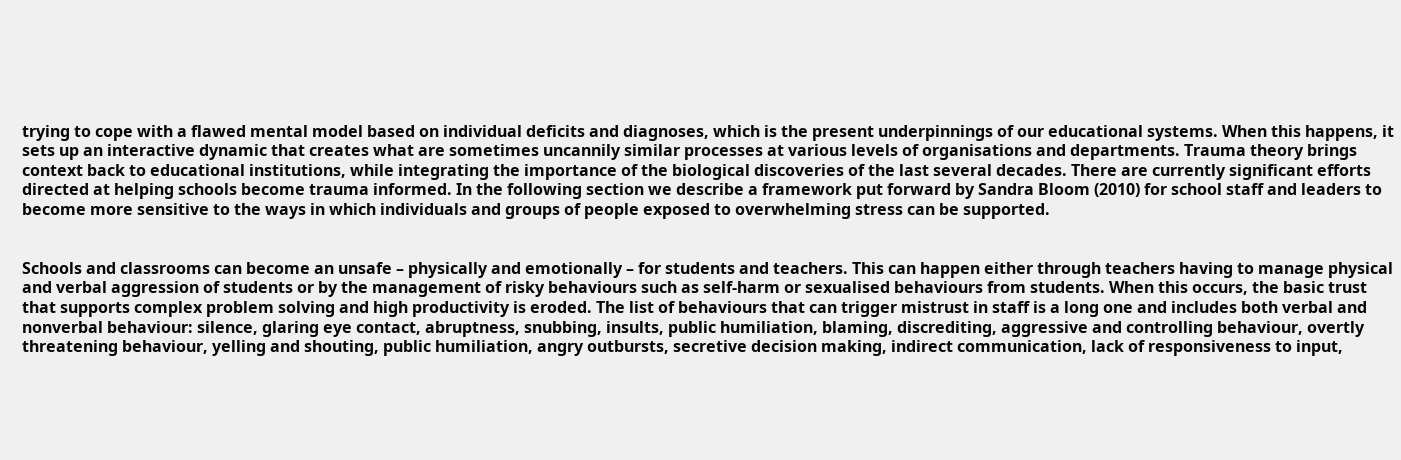trying to cope with a flawed mental model based on individual deficits and diagnoses, which is the present underpinnings of our educational systems. When this happens, it sets up an interactive dynamic that creates what are sometimes uncannily similar processes at various levels of organisations and departments. Trauma theory brings context back to educational institutions, while integrating the importance of the biological discoveries of the last several decades. There are currently significant efforts directed at helping schools become trauma informed. In the following section we describe a framework put forward by Sandra Bloom (2010) for school staff and leaders to become more sensitive to the ways in which individuals and groups of people exposed to overwhelming stress can be supported.


Schools and classrooms can become an unsafe – physically and emotionally – for students and teachers. This can happen either through teachers having to manage physical and verbal aggression of students or by the management of risky behaviours such as self-harm or sexualised behaviours from students. When this occurs, the basic trust that supports complex problem solving and high productivity is eroded. The list of behaviours that can trigger mistrust in staff is a long one and includes both verbal and nonverbal behaviour: silence, glaring eye contact, abruptness, snubbing, insults, public humiliation, blaming, discrediting, aggressive and controlling behaviour, overtly threatening behaviour, yelling and shouting, public humiliation, angry outbursts, secretive decision making, indirect communication, lack of responsiveness to input,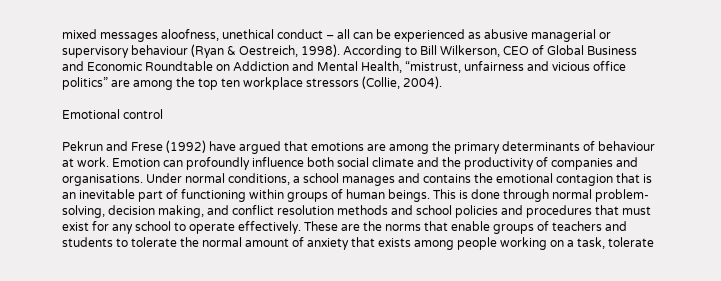mixed messages aloofness, unethical conduct – all can be experienced as abusive managerial or supervisory behaviour (Ryan & Oestreich, 1998). According to Bill Wilkerson, CEO of Global Business and Economic Roundtable on Addiction and Mental Health, “mistrust, unfairness and vicious office politics” are among the top ten workplace stressors (Collie, 2004).

Emotional control

Pekrun and Frese (1992) have argued that emotions are among the primary determinants of behaviour at work. Emotion can profoundly influence both social climate and the productivity of companies and organisations. Under normal conditions, a school manages and contains the emotional contagion that is an inevitable part of functioning within groups of human beings. This is done through normal problem-solving, decision making, and conflict resolution methods and school policies and procedures that must exist for any school to operate effectively. These are the norms that enable groups of teachers and students to tolerate the normal amount of anxiety that exists among people working on a task, tolerate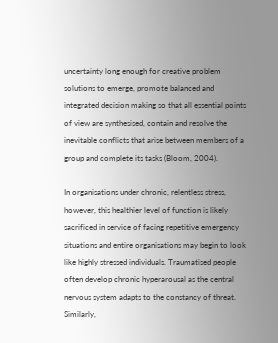uncertainty long enough for creative problem solutions to emerge, promote balanced and integrated decision making so that all essential points of view are synthesised, contain and resolve the inevitable conflicts that arise between members of a group and complete its tasks (Bloom, 2004).

In organisations under chronic, relentless stress, however, this healthier level of function is likely sacrificed in service of facing repetitive emergency situations and entire organisations may begin to look like highly stressed individuals. Traumatised people often develop chronic hyperarousal as the central nervous system adapts to the constancy of threat. Similarly,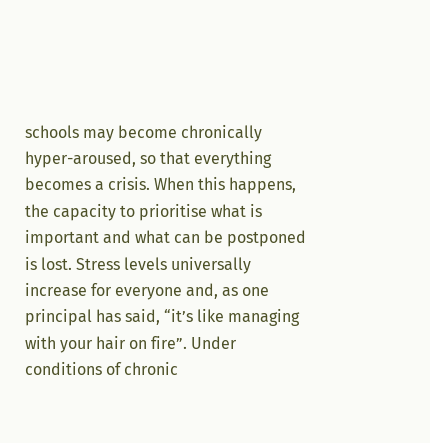schools may become chronically hyper-aroused, so that everything becomes a crisis. When this happens, the capacity to prioritise what is important and what can be postponed is lost. Stress levels universally increase for everyone and, as one principal has said, “it’s like managing with your hair on fire”. Under conditions of chronic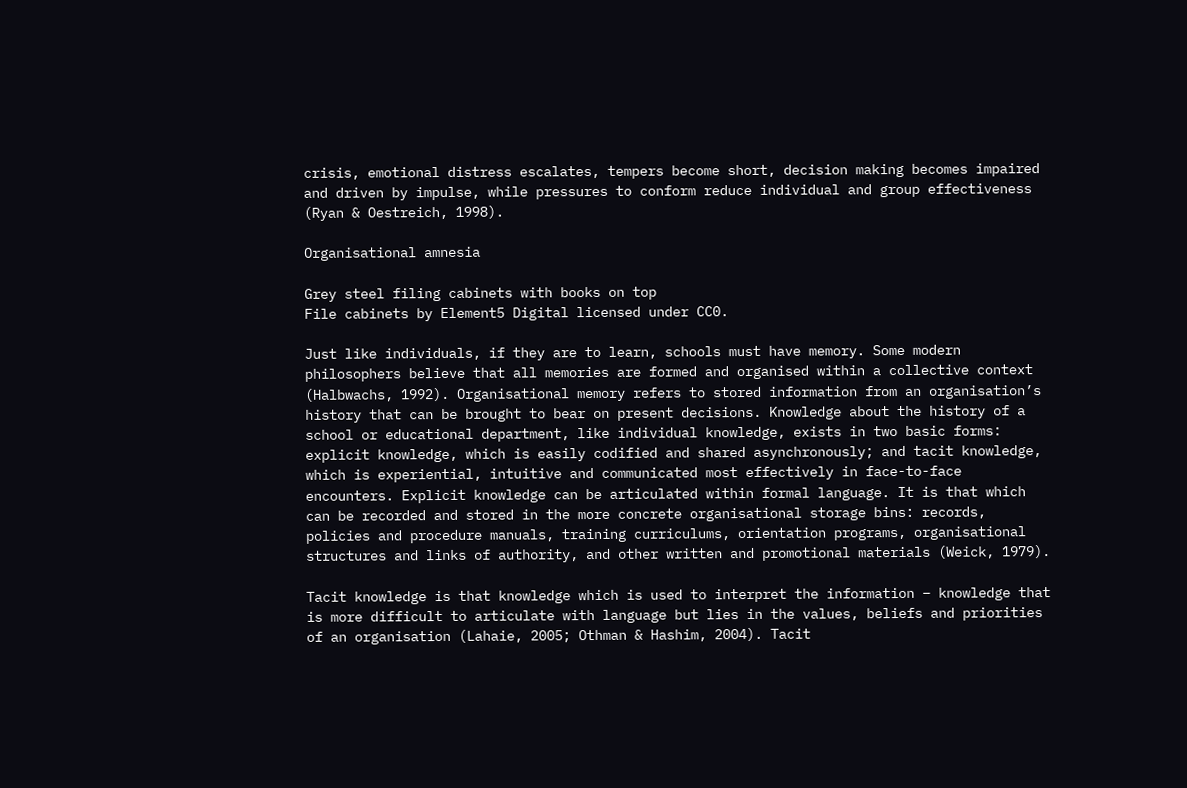crisis, emotional distress escalates, tempers become short, decision making becomes impaired and driven by impulse, while pressures to conform reduce individual and group effectiveness (Ryan & Oestreich, 1998).

Organisational amnesia

Grey steel filing cabinets with books on top
File cabinets by Element5 Digital licensed under CC0.

Just like individuals, if they are to learn, schools must have memory. Some modern philosophers believe that all memories are formed and organised within a collective context (Halbwachs, 1992). Organisational memory refers to stored information from an organisation’s history that can be brought to bear on present decisions. Knowledge about the history of a school or educational department, like individual knowledge, exists in two basic forms: explicit knowledge, which is easily codified and shared asynchronously; and tacit knowledge, which is experiential, intuitive and communicated most effectively in face-to-face encounters. Explicit knowledge can be articulated within formal language. It is that which can be recorded and stored in the more concrete organisational storage bins: records, policies and procedure manuals, training curriculums, orientation programs, organisational structures and links of authority, and other written and promotional materials (Weick, 1979).

Tacit knowledge is that knowledge which is used to interpret the information – knowledge that is more difficult to articulate with language but lies in the values, beliefs and priorities of an organisation (Lahaie, 2005; Othman & Hashim, 2004). Tacit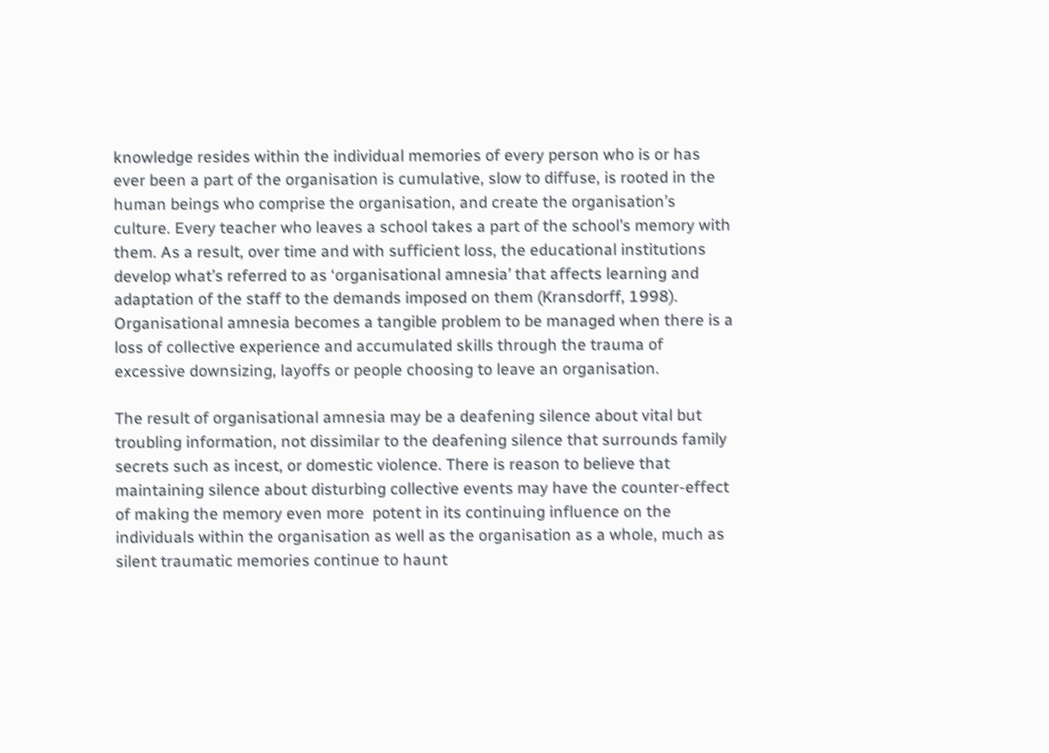knowledge resides within the individual memories of every person who is or has ever been a part of the organisation is cumulative, slow to diffuse, is rooted in the human beings who comprise the organisation, and create the organisation’s culture. Every teacher who leaves a school takes a part of the school’s memory with them. As a result, over time and with sufficient loss, the educational institutions develop what’s referred to as ‘organisational amnesia’ that affects learning and adaptation of the staff to the demands imposed on them (Kransdorff, 1998). Organisational amnesia becomes a tangible problem to be managed when there is a loss of collective experience and accumulated skills through the trauma of excessive downsizing, layoffs or people choosing to leave an organisation.

The result of organisational amnesia may be a deafening silence about vital but troubling information, not dissimilar to the deafening silence that surrounds family secrets such as incest, or domestic violence. There is reason to believe that maintaining silence about disturbing collective events may have the counter-effect of making the memory even more  potent in its continuing influence on the individuals within the organisation as well as the organisation as a whole, much as silent traumatic memories continue to haunt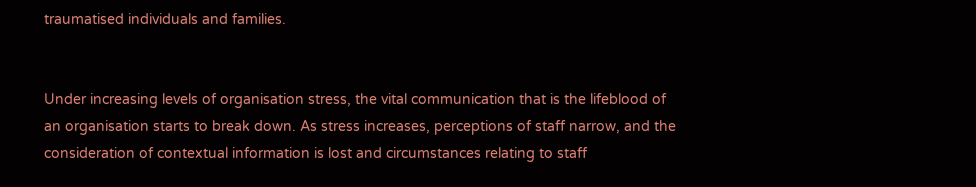traumatised individuals and families.


Under increasing levels of organisation stress, the vital communication that is the lifeblood of an organisation starts to break down. As stress increases, perceptions of staff narrow, and the consideration of contextual information is lost and circumstances relating to staff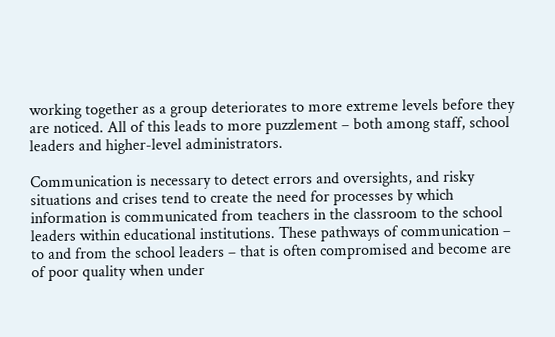working together as a group deteriorates to more extreme levels before they are noticed. All of this leads to more puzzlement – both among staff, school leaders and higher-level administrators.

Communication is necessary to detect errors and oversights, and risky situations and crises tend to create the need for processes by which information is communicated from teachers in the classroom to the school leaders within educational institutions. These pathways of communication – to and from the school leaders – that is often compromised and become are of poor quality when under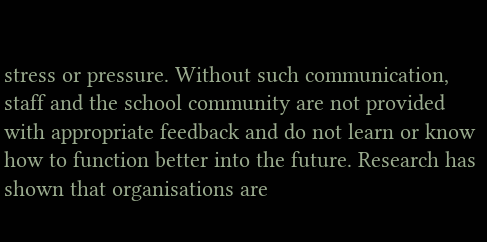stress or pressure. Without such communication, staff and the school community are not provided with appropriate feedback and do not learn or know how to function better into the future. Research has shown that organisations are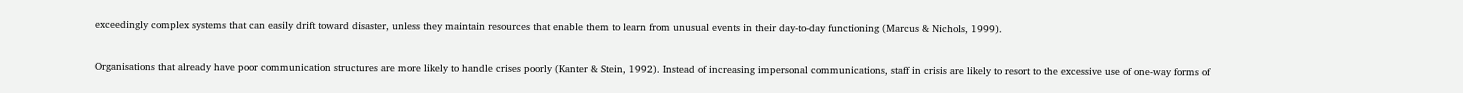exceedingly complex systems that can easily drift toward disaster, unless they maintain resources that enable them to learn from unusual events in their day-to-day functioning (Marcus & Nichols, 1999).

Organisations that already have poor communication structures are more likely to handle crises poorly (Kanter & Stein, 1992). Instead of increasing impersonal communications, staff in crisis are likely to resort to the excessive use of one-way forms of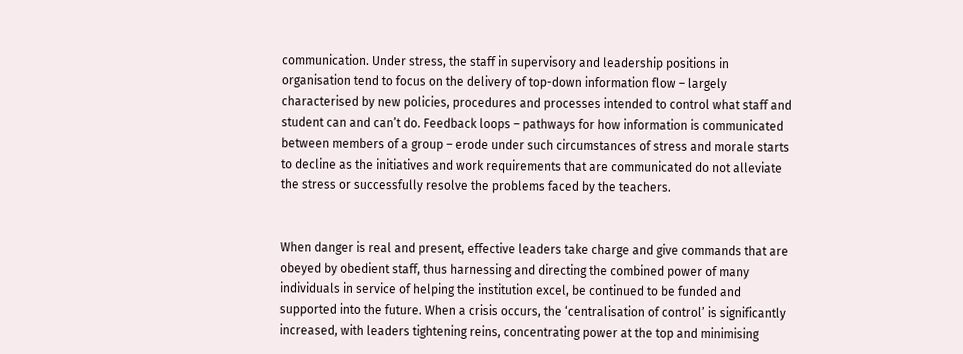communication. Under stress, the staff in supervisory and leadership positions in organisation tend to focus on the delivery of top-down information flow – largely characterised by new policies, procedures and processes intended to control what staff and student can and can’t do. Feedback loops – pathways for how information is communicated between members of a group – erode under such circumstances of stress and morale starts to decline as the initiatives and work requirements that are communicated do not alleviate the stress or successfully resolve the problems faced by the teachers.


When danger is real and present, effective leaders take charge and give commands that are obeyed by obedient staff, thus harnessing and directing the combined power of many individuals in service of helping the institution excel, be continued to be funded and supported into the future. When a crisis occurs, the ‘centralisation of control’ is significantly increased, with leaders tightening reins, concentrating power at the top and minimising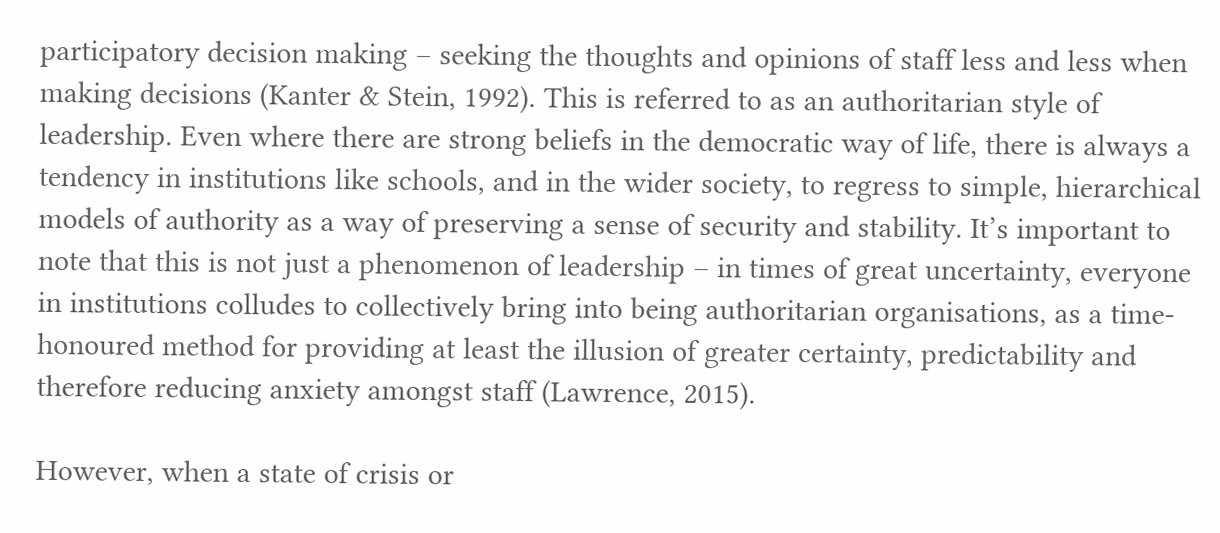participatory decision making – seeking the thoughts and opinions of staff less and less when making decisions (Kanter & Stein, 1992). This is referred to as an authoritarian style of leadership. Even where there are strong beliefs in the democratic way of life, there is always a tendency in institutions like schools, and in the wider society, to regress to simple, hierarchical models of authority as a way of preserving a sense of security and stability. It’s important to note that this is not just a phenomenon of leadership – in times of great uncertainty, everyone in institutions colludes to collectively bring into being authoritarian organisations, as a time-honoured method for providing at least the illusion of greater certainty, predictability and therefore reducing anxiety amongst staff (Lawrence, 2015).

However, when a state of crisis or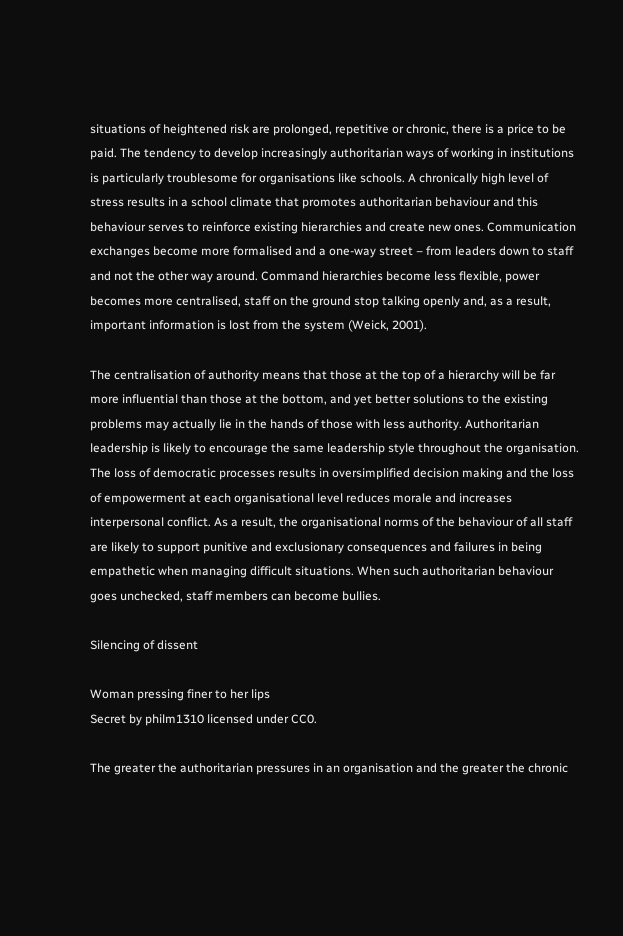situations of heightened risk are prolonged, repetitive or chronic, there is a price to be paid. The tendency to develop increasingly authoritarian ways of working in institutions is particularly troublesome for organisations like schools. A chronically high level of stress results in a school climate that promotes authoritarian behaviour and this behaviour serves to reinforce existing hierarchies and create new ones. Communication exchanges become more formalised and a one-way street – from leaders down to staff and not the other way around. Command hierarchies become less flexible, power becomes more centralised, staff on the ground stop talking openly and, as a result, important information is lost from the system (Weick, 2001).

The centralisation of authority means that those at the top of a hierarchy will be far more influential than those at the bottom, and yet better solutions to the existing problems may actually lie in the hands of those with less authority. Authoritarian leadership is likely to encourage the same leadership style throughout the organisation. The loss of democratic processes results in oversimplified decision making and the loss of empowerment at each organisational level reduces morale and increases interpersonal conflict. As a result, the organisational norms of the behaviour of all staff are likely to support punitive and exclusionary consequences and failures in being empathetic when managing difficult situations. When such authoritarian behaviour goes unchecked, staff members can become bullies.

Silencing of dissent

Woman pressing finer to her lips
Secret by philm1310 licensed under CC0.

The greater the authoritarian pressures in an organisation and the greater the chronic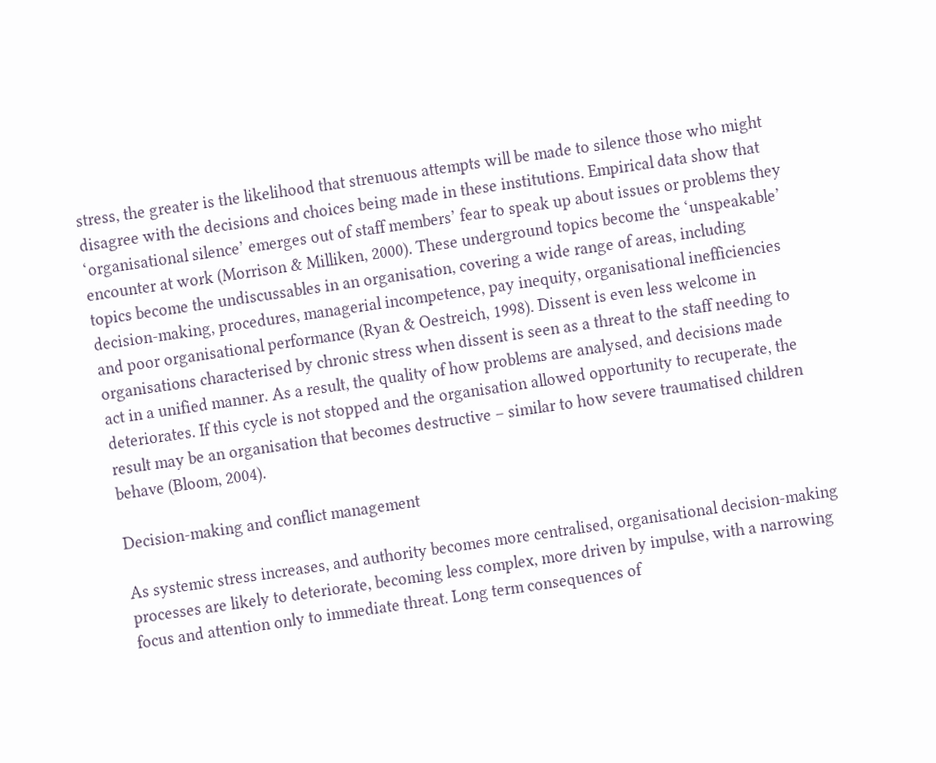stress, the greater is the likelihood that strenuous attempts will be made to silence those who might disagree with the decisions and choices being made in these institutions. Empirical data show that ‘organisational silence’ emerges out of staff members’ fear to speak up about issues or problems they encounter at work (Morrison & Milliken, 2000). These underground topics become the ‘unspeakable’ topics become the undiscussables in an organisation, covering a wide range of areas, including decision-making, procedures, managerial incompetence, pay inequity, organisational inefficiencies and poor organisational performance (Ryan & Oestreich, 1998). Dissent is even less welcome in organisations characterised by chronic stress when dissent is seen as a threat to the staff needing to act in a unified manner. As a result, the quality of how problems are analysed, and decisions made deteriorates. If this cycle is not stopped and the organisation allowed opportunity to recuperate, the result may be an organisation that becomes destructive – similar to how severe traumatised children behave (Bloom, 2004).

Decision-making and conflict management

As systemic stress increases, and authority becomes more centralised, organisational decision-making processes are likely to deteriorate, becoming less complex, more driven by impulse, with a narrowing focus and attention only to immediate threat. Long term consequences of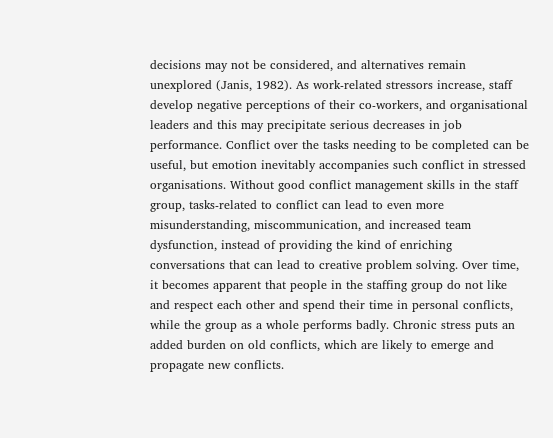decisions may not be considered, and alternatives remain unexplored (Janis, 1982). As work-related stressors increase, staff develop negative perceptions of their co-workers, and organisational leaders and this may precipitate serious decreases in job performance. Conflict over the tasks needing to be completed can be useful, but emotion inevitably accompanies such conflict in stressed organisations. Without good conflict management skills in the staff group, tasks-related to conflict can lead to even more misunderstanding, miscommunication, and increased team dysfunction, instead of providing the kind of enriching conversations that can lead to creative problem solving. Over time, it becomes apparent that people in the staffing group do not like and respect each other and spend their time in personal conflicts, while the group as a whole performs badly. Chronic stress puts an added burden on old conflicts, which are likely to emerge and propagate new conflicts.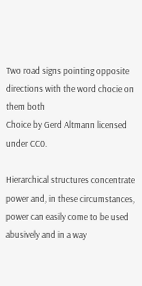Two road signs pointing opposite directions with the word chocie on them both
Choice by Gerd Altmann licensed under CC0.

Hierarchical structures concentrate power and, in these circumstances, power can easily come to be used abusively and in a way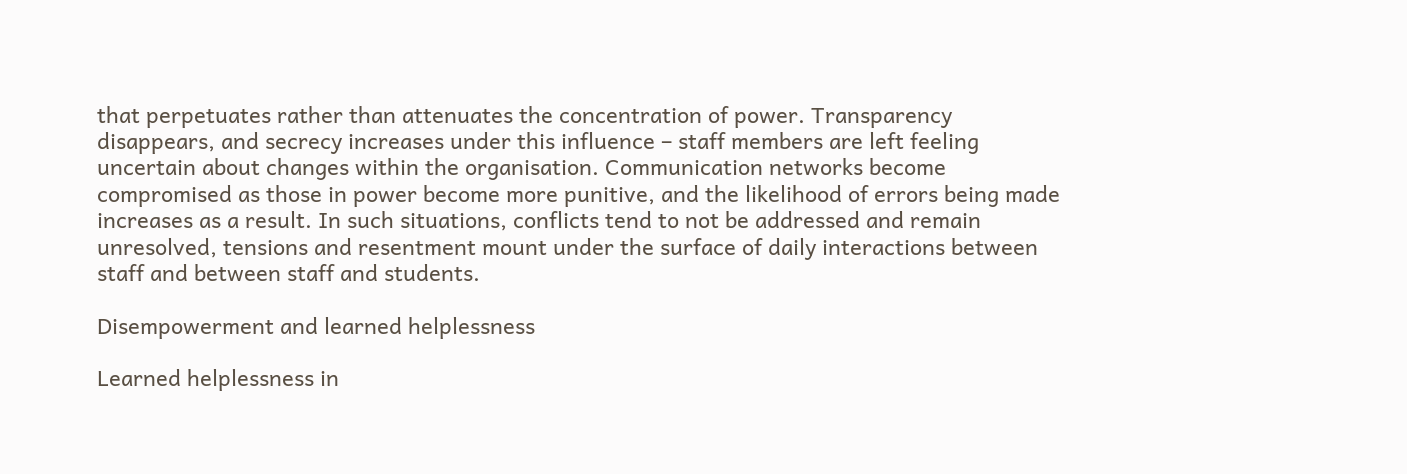that perpetuates rather than attenuates the concentration of power. Transparency disappears, and secrecy increases under this influence – staff members are left feeling uncertain about changes within the organisation. Communication networks become compromised as those in power become more punitive, and the likelihood of errors being made increases as a result. In such situations, conflicts tend to not be addressed and remain unresolved, tensions and resentment mount under the surface of daily interactions between staff and between staff and students.

Disempowerment and learned helplessness

Learned helplessness in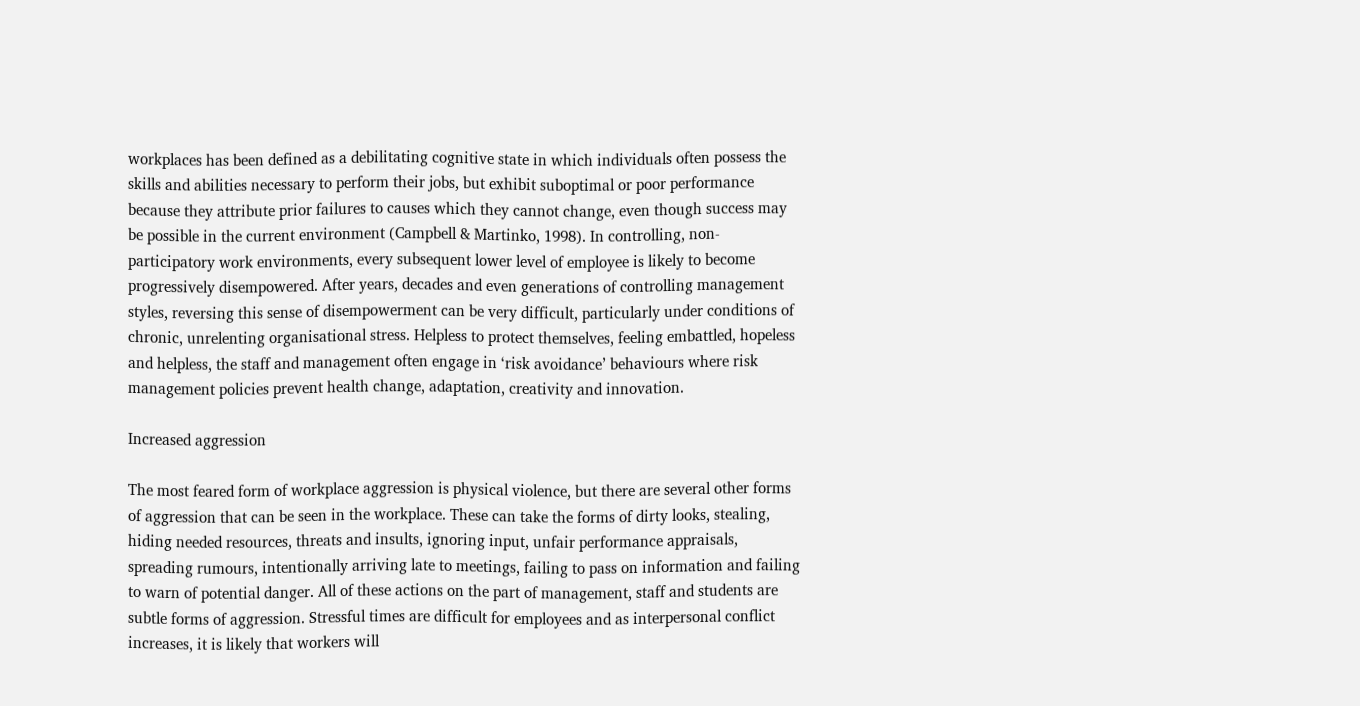workplaces has been defined as a debilitating cognitive state in which individuals often possess the skills and abilities necessary to perform their jobs, but exhibit suboptimal or poor performance because they attribute prior failures to causes which they cannot change, even though success may be possible in the current environment (Campbell & Martinko, 1998). In controlling, non-participatory work environments, every subsequent lower level of employee is likely to become progressively disempowered. After years, decades and even generations of controlling management styles, reversing this sense of disempowerment can be very difficult, particularly under conditions of chronic, unrelenting organisational stress. Helpless to protect themselves, feeling embattled, hopeless and helpless, the staff and management often engage in ‘risk avoidance’ behaviours where risk management policies prevent health change, adaptation, creativity and innovation.

Increased aggression

The most feared form of workplace aggression is physical violence, but there are several other forms of aggression that can be seen in the workplace. These can take the forms of dirty looks, stealing, hiding needed resources, threats and insults, ignoring input, unfair performance appraisals, spreading rumours, intentionally arriving late to meetings, failing to pass on information and failing to warn of potential danger. All of these actions on the part of management, staff and students are subtle forms of aggression. Stressful times are difficult for employees and as interpersonal conflict increases, it is likely that workers will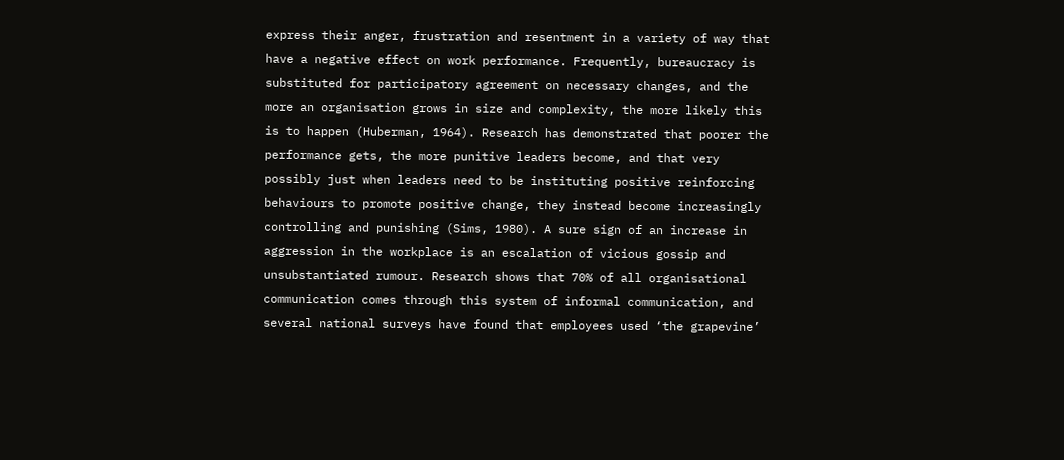express their anger, frustration and resentment in a variety of way that have a negative effect on work performance. Frequently, bureaucracy is substituted for participatory agreement on necessary changes, and the more an organisation grows in size and complexity, the more likely this is to happen (Huberman, 1964). Research has demonstrated that poorer the performance gets, the more punitive leaders become, and that very possibly just when leaders need to be instituting positive reinforcing behaviours to promote positive change, they instead become increasingly controlling and punishing (Sims, 1980). A sure sign of an increase in aggression in the workplace is an escalation of vicious gossip and unsubstantiated rumour. Research shows that 70% of all organisational communication comes through this system of informal communication, and several national surveys have found that employees used ‘the grapevine’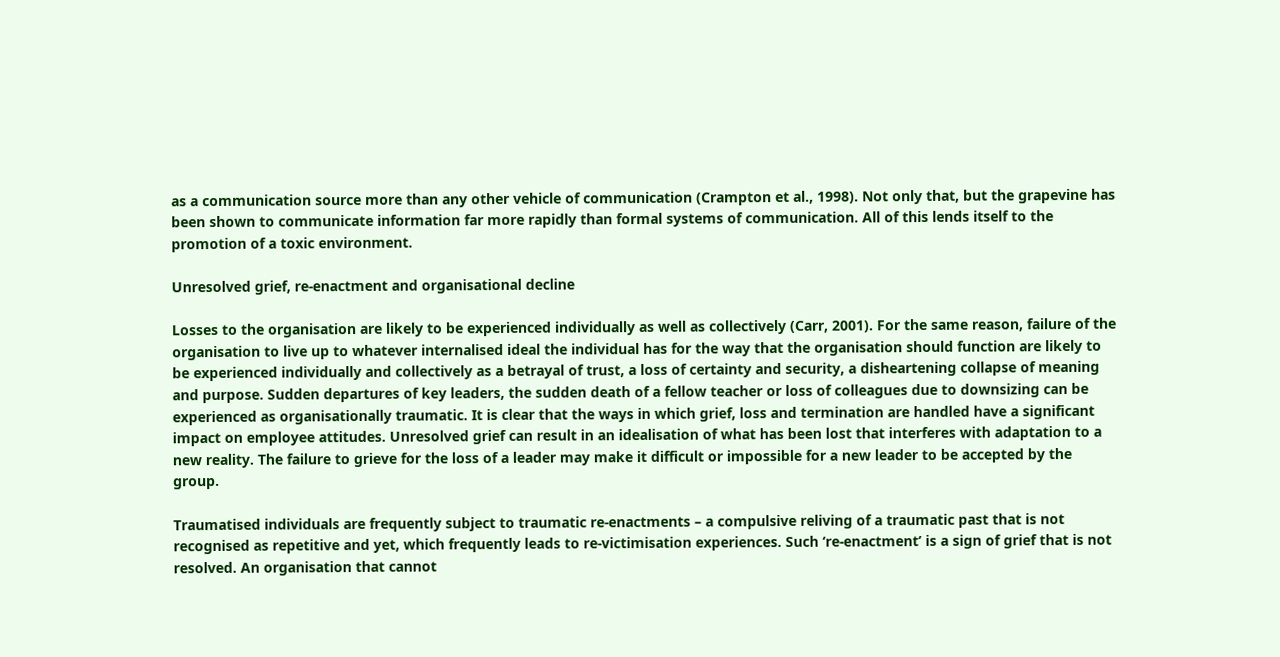as a communication source more than any other vehicle of communication (Crampton et al., 1998). Not only that, but the grapevine has been shown to communicate information far more rapidly than formal systems of communication. All of this lends itself to the promotion of a toxic environment.

Unresolved grief, re-enactment and organisational decline

Losses to the organisation are likely to be experienced individually as well as collectively (Carr, 2001). For the same reason, failure of the organisation to live up to whatever internalised ideal the individual has for the way that the organisation should function are likely to be experienced individually and collectively as a betrayal of trust, a loss of certainty and security, a disheartening collapse of meaning and purpose. Sudden departures of key leaders, the sudden death of a fellow teacher or loss of colleagues due to downsizing can be experienced as organisationally traumatic. It is clear that the ways in which grief, loss and termination are handled have a significant impact on employee attitudes. Unresolved grief can result in an idealisation of what has been lost that interferes with adaptation to a new reality. The failure to grieve for the loss of a leader may make it difficult or impossible for a new leader to be accepted by the group.

Traumatised individuals are frequently subject to traumatic re-enactments – a compulsive reliving of a traumatic past that is not recognised as repetitive and yet, which frequently leads to re-victimisation experiences. Such ‘re-enactment’ is a sign of grief that is not resolved. An organisation that cannot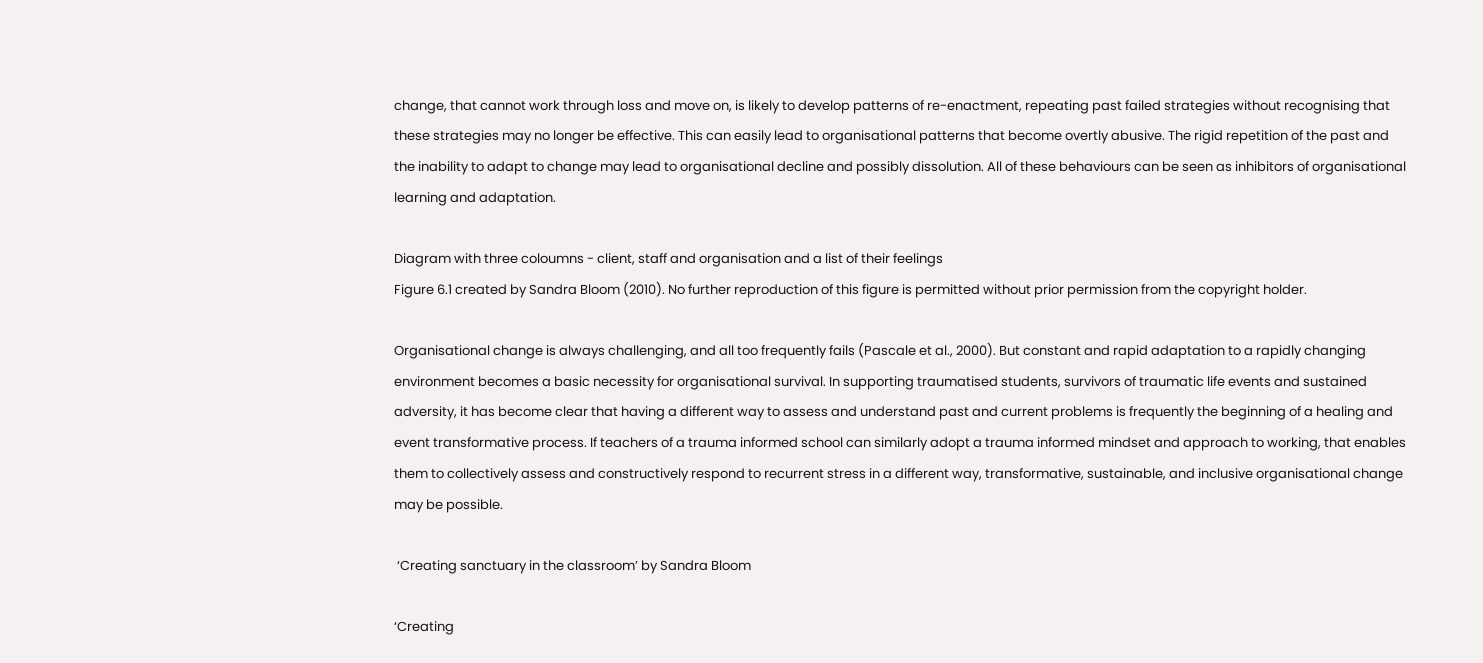change, that cannot work through loss and move on, is likely to develop patterns of re-enactment, repeating past failed strategies without recognising that these strategies may no longer be effective. This can easily lead to organisational patterns that become overtly abusive. The rigid repetition of the past and the inability to adapt to change may lead to organisational decline and possibly dissolution. All of these behaviours can be seen as inhibitors of organisational learning and adaptation.

Diagram with three coloumns - client, staff and organisation and a list of their feelings
Figure 6.1 created by Sandra Bloom (2010). No further reproduction of this figure is permitted without prior permission from the copyright holder.

Organisational change is always challenging, and all too frequently fails (Pascale et al., 2000). But constant and rapid adaptation to a rapidly changing environment becomes a basic necessity for organisational survival. In supporting traumatised students, survivors of traumatic life events and sustained adversity, it has become clear that having a different way to assess and understand past and current problems is frequently the beginning of a healing and event transformative process. If teachers of a trauma informed school can similarly adopt a trauma informed mindset and approach to working, that enables them to collectively assess and constructively respond to recurrent stress in a different way, transformative, sustainable, and inclusive organisational change may be possible.

 ‘Creating sanctuary in the classroom’ by Sandra Bloom

‘Creating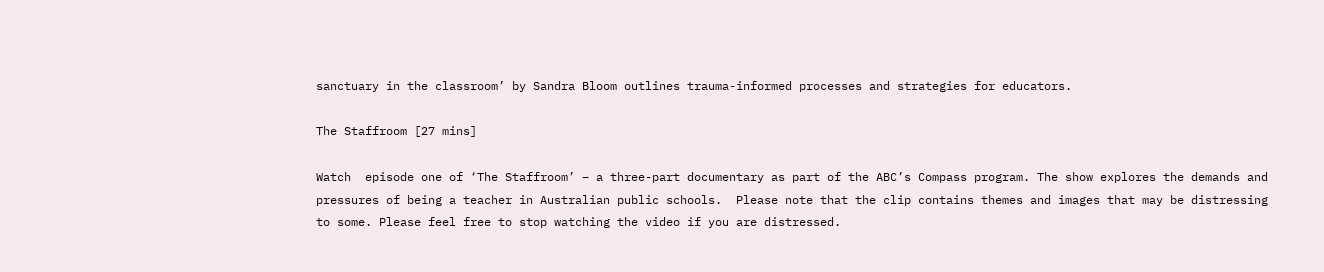sanctuary in the classroom’ by Sandra Bloom outlines trauma-informed processes and strategies for educators.

The Staffroom [27 mins]

Watch  episode one of ‘The Staffroom’ – a three-part documentary as part of the ABC’s Compass program. The show explores the demands and pressures of being a teacher in Australian public schools.  Please note that the clip contains themes and images that may be distressing to some. Please feel free to stop watching the video if you are distressed.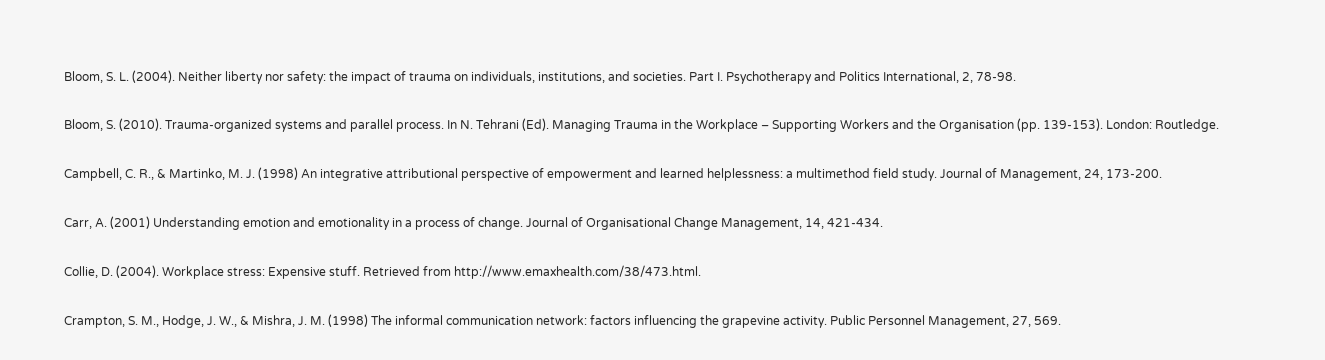Bloom, S. L. (2004). Neither liberty nor safety: the impact of trauma on individuals, institutions, and societies. Part I. Psychotherapy and Politics International, 2, 78-98.

Bloom, S. (2010). Trauma-organized systems and parallel process. In N. Tehrani (Ed). Managing Trauma in the Workplace – Supporting Workers and the Organisation (pp. 139-153). London: Routledge.

Campbell, C. R., & Martinko, M. J. (1998) An integrative attributional perspective of empowerment and learned helplessness: a multimethod field study. Journal of Management, 24, 173-200.

Carr, A. (2001) Understanding emotion and emotionality in a process of change. Journal of Organisational Change Management, 14, 421-434.

Collie, D. (2004). Workplace stress: Expensive stuff. Retrieved from http://www.emaxhealth.com/38/473.html.

Crampton, S. M., Hodge, J. W., & Mishra, J. M. (1998) The informal communication network: factors influencing the grapevine activity. Public Personnel Management, 27, 569.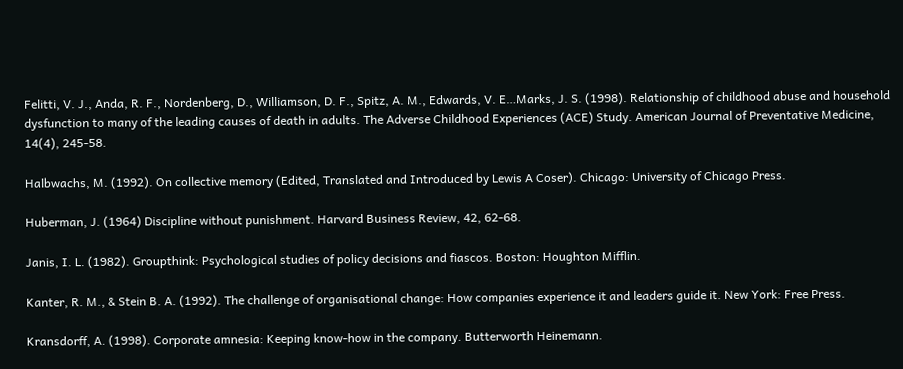Felitti, V. J., Anda, R. F., Nordenberg, D., Williamson, D. F., Spitz, A. M., Edwards, V. E…Marks, J. S. (1998). Relationship of childhood abuse and household dysfunction to many of the leading causes of death in adults. The Adverse Childhood Experiences (ACE) Study. American Journal of Preventative Medicine, 14(4), 245‐58.

Halbwachs, M. (1992). On collective memory (Edited, Translated and Introduced by Lewis A Coser). Chicago: University of Chicago Press.

Huberman, J. (1964) Discipline without punishment. Harvard Business Review, 42, 62-68.

Janis, I. L. (1982). Groupthink: Psychological studies of policy decisions and fiascos. Boston: Houghton Mifflin.

Kanter, R. M., & Stein B. A. (1992). The challenge of organisational change: How companies experience it and leaders guide it. New York: Free Press.

Kransdorff, A. (1998). Corporate amnesia: Keeping know-how in the company. Butterworth Heinemann.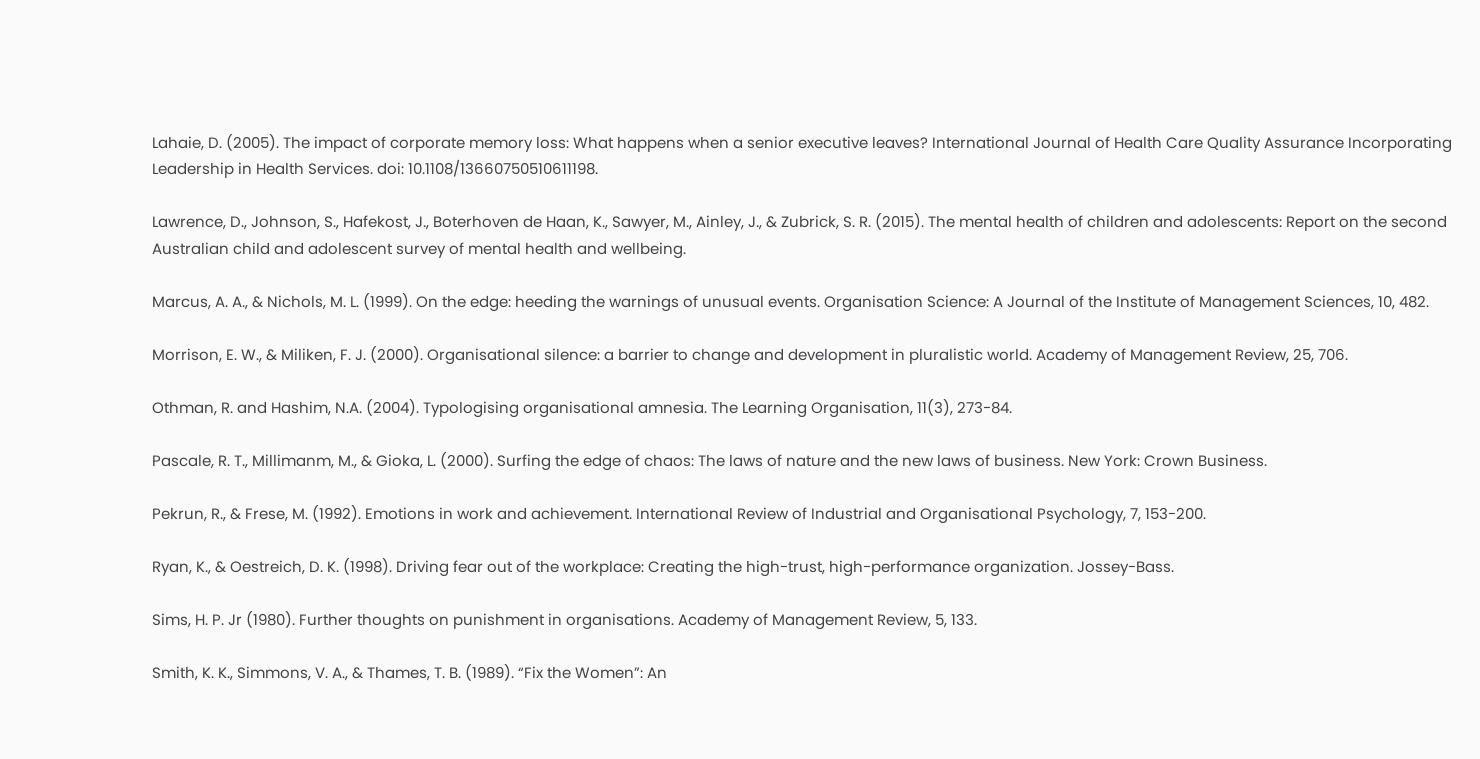Lahaie, D. (2005). The impact of corporate memory loss: What happens when a senior executive leaves? International Journal of Health Care Quality Assurance Incorporating Leadership in Health Services. doi: 10.1108/13660750510611198.

Lawrence, D., Johnson, S., Hafekost, J., Boterhoven de Haan, K., Sawyer, M., Ainley, J., & Zubrick, S. R. (2015). The mental health of children and adolescents: Report on the second Australian child and adolescent survey of mental health and wellbeing.

Marcus, A. A., & Nichols, M. L. (1999). On the edge: heeding the warnings of unusual events. Organisation Science: A Journal of the Institute of Management Sciences, 10, 482.

Morrison, E. W., & Miliken, F. J. (2000). Organisational silence: a barrier to change and development in pluralistic world. Academy of Management Review, 25, 706.

Othman, R. and Hashim, N.A. (2004). Typologising organisational amnesia. The Learning Organisation, 11(3), 273-84.

Pascale, R. T., Millimanm, M., & Gioka, L. (2000). Surfing the edge of chaos: The laws of nature and the new laws of business. New York: Crown Business.

Pekrun, R., & Frese, M. (1992). Emotions in work and achievement. International Review of Industrial and Organisational Psychology, 7, 153-200.

Ryan, K., & Oestreich, D. K. (1998). Driving fear out of the workplace: Creating the high-trust, high-performance organization. Jossey-Bass.

Sims, H. P. Jr (1980). Further thoughts on punishment in organisations. Academy of Management Review, 5, 133.

Smith, K. K., Simmons, V. A., & Thames, T. B. (1989). “Fix the Women”: An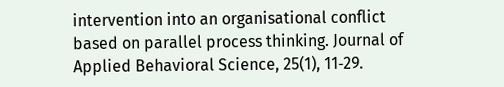intervention into an organisational conflict based on parallel process thinking. Journal of Applied Behavioral Science, 25(1), 11‐29.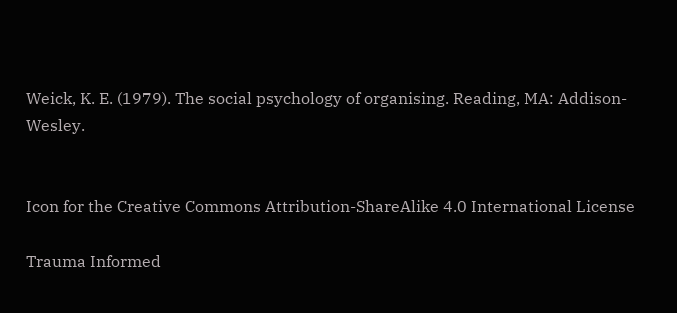Weick, K. E. (1979). The social psychology of organising. Reading, MA: Addison-Wesley.


Icon for the Creative Commons Attribution-ShareAlike 4.0 International License

Trauma Informed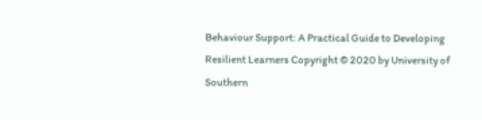Behaviour Support: A Practical Guide to Developing Resilient Learners Copyright © 2020 by University of Southern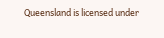Queensland is licensed under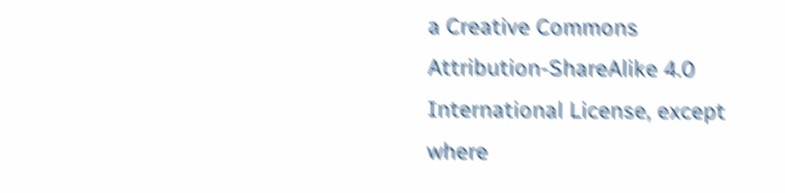a Creative Commons Attribution-ShareAlike 4.0 International License, except where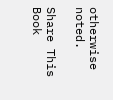otherwise noted.

Share This Book